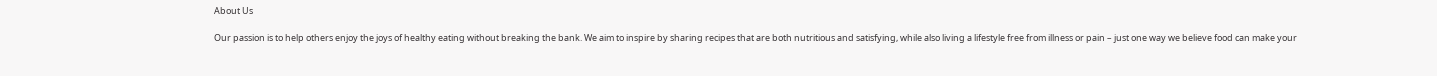About Us

Our passion is to help others enjoy the joys of healthy eating without breaking the bank. We aim to inspire by sharing recipes that are both nutritious and satisfying, while also living a lifestyle free from illness or pain – just one way we believe food can make your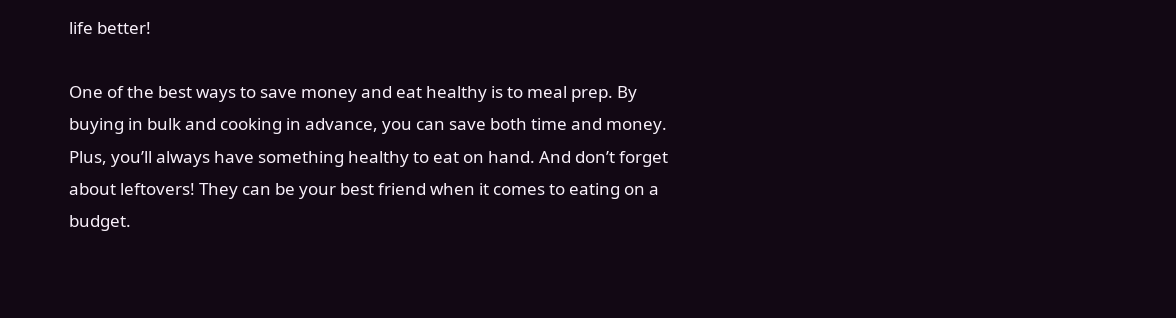life better!

One of the best ways to save money and eat healthy is to meal prep. By buying in bulk and cooking in advance, you can save both time and money. Plus, you’ll always have something healthy to eat on hand. And don’t forget about leftovers! They can be your best friend when it comes to eating on a budget.